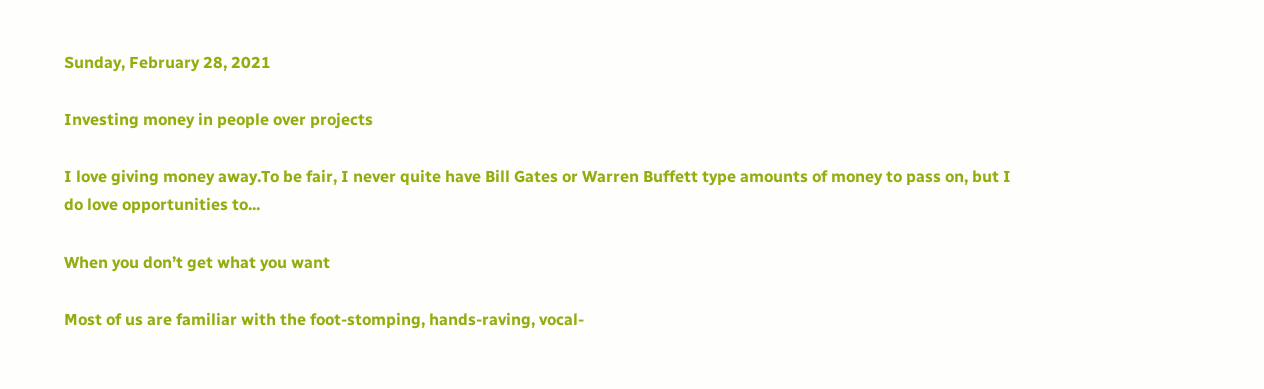Sunday, February 28, 2021

Investing money in people over projects

I love giving money away.To be fair, I never quite have Bill Gates or Warren Buffett type amounts of money to pass on, but I do love opportunities to...

When you don’t get what you want

Most of us are familiar with the foot-stomping, hands-raving, vocal-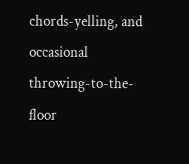chords-yelling, and occasional throwing-to-the-floor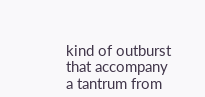kind of outburst that accompany a tantrum from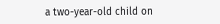a two-year-old child on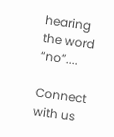hearing the word “no”....

Connect with us